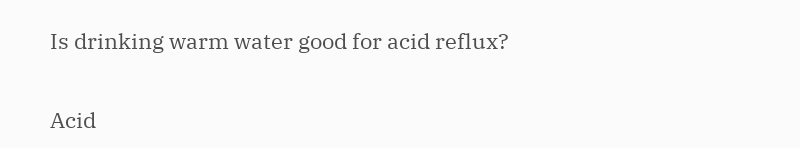Is drinking warm water good for acid reflux?

Acid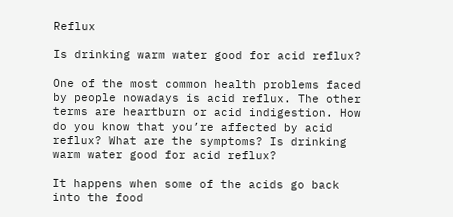Reflux

Is drinking warm water good for acid reflux?

One of the most common health problems faced by people nowadays is acid reflux. The other terms are heartburn or acid indigestion. How do you know that you’re affected by acid reflux? What are the symptoms? Is drinking warm water good for acid reflux?

It happens when some of the acids go back into the food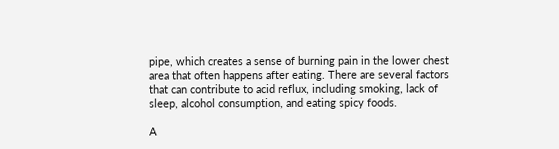pipe, which creates a sense of burning pain in the lower chest area that often happens after eating. There are several factors that can contribute to acid reflux, including smoking, lack of sleep, alcohol consumption, and eating spicy foods.

A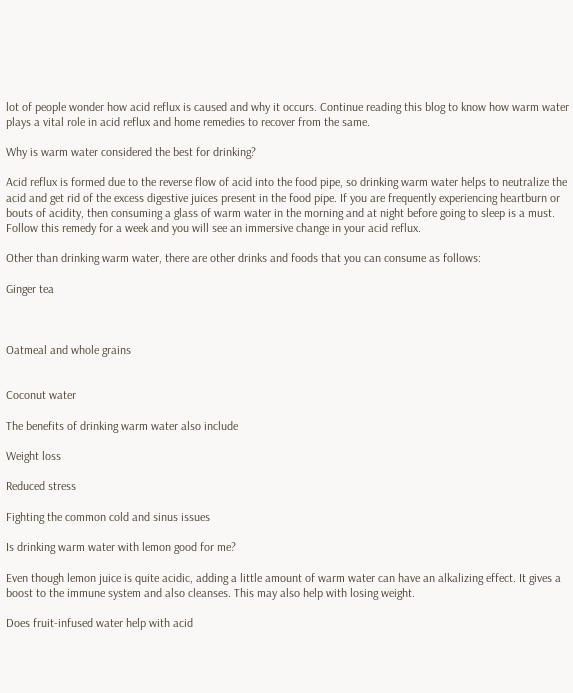lot of people wonder how acid reflux is caused and why it occurs. Continue reading this blog to know how warm water plays a vital role in acid reflux and home remedies to recover from the same.

Why is warm water considered the best for drinking?

Acid reflux is formed due to the reverse flow of acid into the food pipe, so drinking warm water helps to neutralize the acid and get rid of the excess digestive juices present in the food pipe. If you are frequently experiencing heartburn or bouts of acidity, then consuming a glass of warm water in the morning and at night before going to sleep is a must. Follow this remedy for a week and you will see an immersive change in your acid reflux.

Other than drinking warm water, there are other drinks and foods that you can consume as follows:

Ginger tea



Oatmeal and whole grains


Coconut water

The benefits of drinking warm water also include

Weight loss

Reduced stress

Fighting the common cold and sinus issues

Is drinking warm water with lemon good for me?

Even though lemon juice is quite acidic, adding a little amount of warm water can have an alkalizing effect. It gives a boost to the immune system and also cleanses. This may also help with losing weight.

Does fruit-infused water help with acid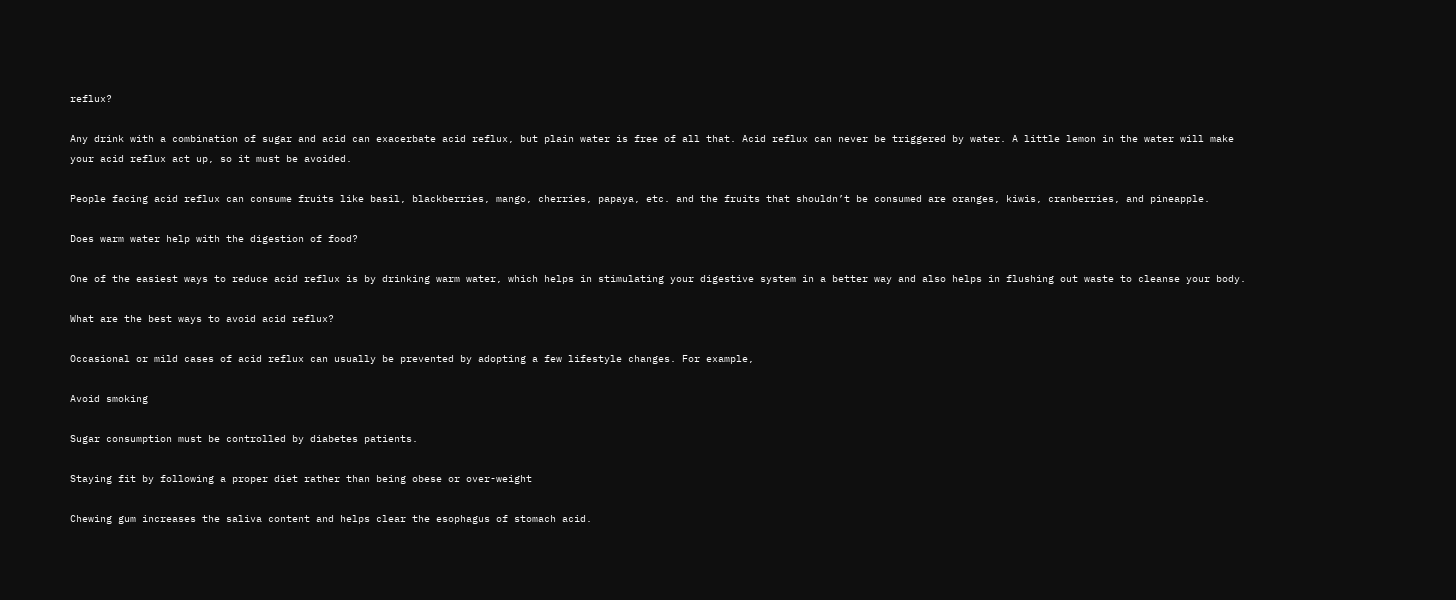reflux?

Any drink with a combination of sugar and acid can exacerbate acid reflux, but plain water is free of all that. Acid reflux can never be triggered by water. A little lemon in the water will make your acid reflux act up, so it must be avoided.

People facing acid reflux can consume fruits like basil, blackberries, mango, cherries, papaya, etc. and the fruits that shouldn’t be consumed are oranges, kiwis, cranberries, and pineapple.

Does warm water help with the digestion of food?

One of the easiest ways to reduce acid reflux is by drinking warm water, which helps in stimulating your digestive system in a better way and also helps in flushing out waste to cleanse your body.

What are the best ways to avoid acid reflux?

Occasional or mild cases of acid reflux can usually be prevented by adopting a few lifestyle changes. For example,

Avoid smoking

Sugar consumption must be controlled by diabetes patients.

Staying fit by following a proper diet rather than being obese or over-weight

Chewing gum increases the saliva content and helps clear the esophagus of stomach acid.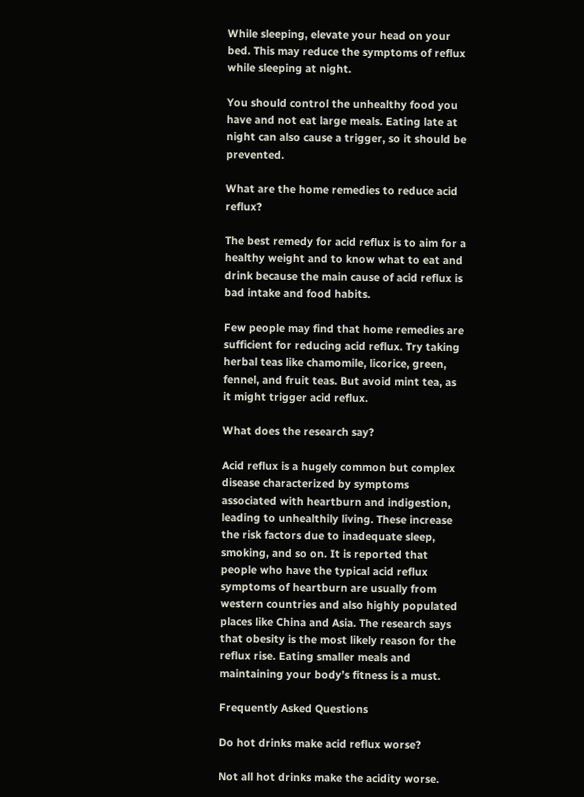While sleeping, elevate your head on your bed. This may reduce the symptoms of reflux while sleeping at night.

You should control the unhealthy food you have and not eat large meals. Eating late at night can also cause a trigger, so it should be prevented.

What are the home remedies to reduce acid reflux?

The best remedy for acid reflux is to aim for a healthy weight and to know what to eat and drink because the main cause of acid reflux is bad intake and food habits.

Few people may find that home remedies are sufficient for reducing acid reflux. Try taking herbal teas like chamomile, licorice, green, fennel, and fruit teas. But avoid mint tea, as it might trigger acid reflux.

What does the research say?

Acid reflux is a hugely common but complex disease characterized by symptoms associated with heartburn and indigestion, leading to unhealthily living. These increase the risk factors due to inadequate sleep, smoking, and so on. It is reported that people who have the typical acid reflux symptoms of heartburn are usually from western countries and also highly populated places like China and Asia. The research says that obesity is the most likely reason for the reflux rise. Eating smaller meals and maintaining your body’s fitness is a must.

Frequently Asked Questions

Do hot drinks make acid reflux worse?

Not all hot drinks make the acidity worse.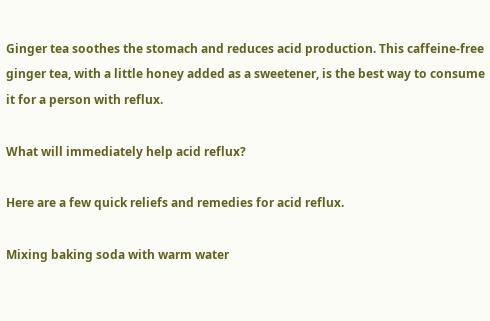Ginger tea soothes the stomach and reduces acid production. This caffeine-free ginger tea, with a little honey added as a sweetener, is the best way to consume it for a person with reflux.

What will immediately help acid reflux?

Here are a few quick reliefs and remedies for acid reflux.

Mixing baking soda with warm water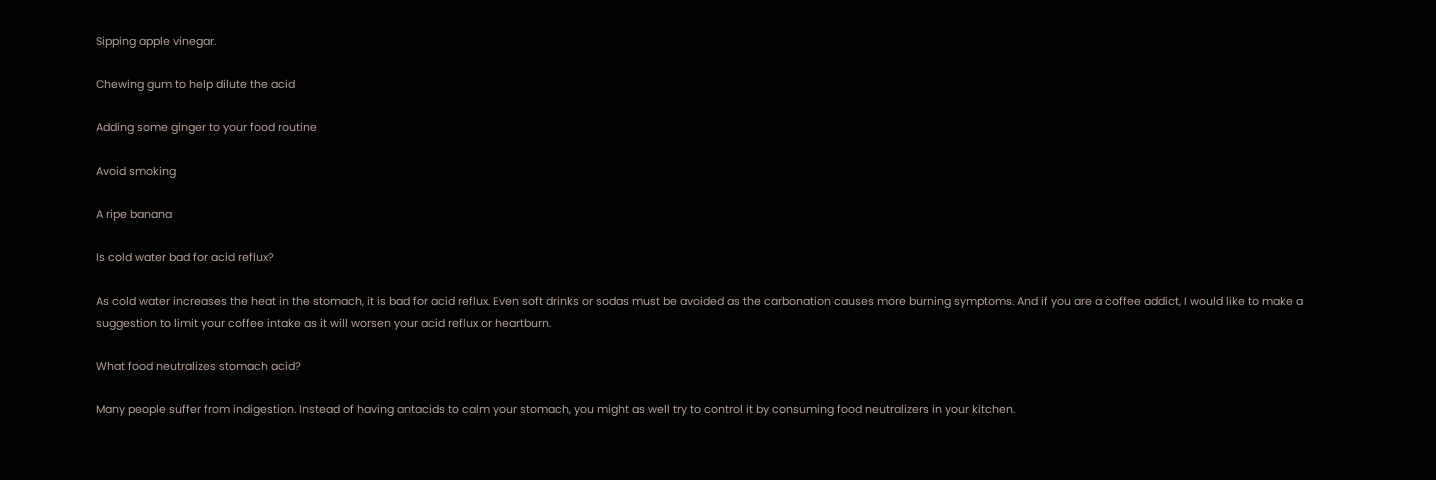Sipping apple vinegar.

Chewing gum to help dilute the acid

Adding some ginger to your food routine

Avoid smoking

A ripe banana

Is cold water bad for acid reflux?

As cold water increases the heat in the stomach, it is bad for acid reflux. Even soft drinks or sodas must be avoided as the carbonation causes more burning symptoms. And if you are a coffee addict, I would like to make a suggestion to limit your coffee intake as it will worsen your acid reflux or heartburn.

What food neutralizes stomach acid?

Many people suffer from indigestion. Instead of having antacids to calm your stomach, you might as well try to control it by consuming food neutralizers in your kitchen.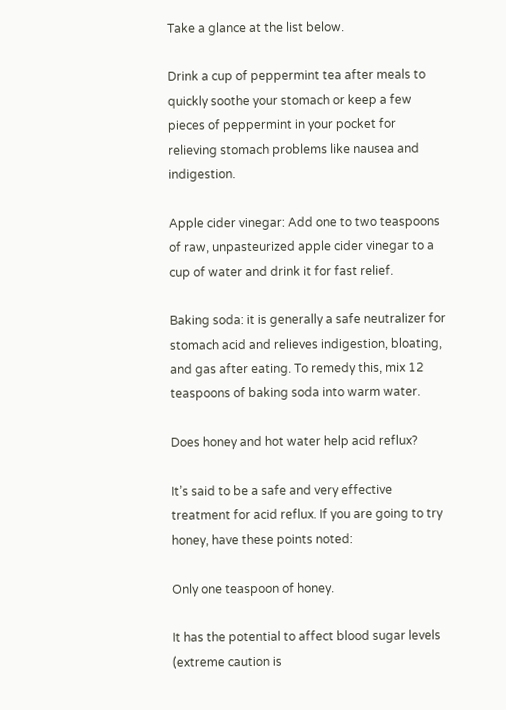Take a glance at the list below.

Drink a cup of peppermint tea after meals to quickly soothe your stomach or keep a few pieces of peppermint in your pocket for relieving stomach problems like nausea and indigestion.

Apple cider vinegar: Add one to two teaspoons of raw, unpasteurized apple cider vinegar to a cup of water and drink it for fast relief.

Baking soda: it is generally a safe neutralizer for stomach acid and relieves indigestion, bloating, and gas after eating. To remedy this, mix 12 teaspoons of baking soda into warm water.

Does honey and hot water help acid reflux?

It’s said to be a safe and very effective treatment for acid reflux. If you are going to try honey, have these points noted:

Only one teaspoon of honey.

It has the potential to affect blood sugar levels (extreme caution is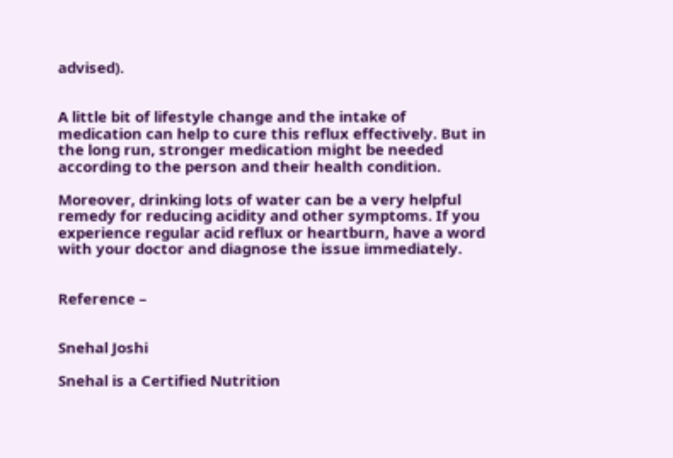advised).


A little bit of lifestyle change and the intake of medication can help to cure this reflux effectively. But in the long run, stronger medication might be needed according to the person and their health condition.

Moreover, drinking lots of water can be a very helpful remedy for reducing acidity and other symptoms. If you experience regular acid reflux or heartburn, have a word with your doctor and diagnose the issue immediately.


Reference –


Snehal Joshi

Snehal is a Certified Nutrition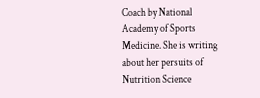Coach by National Academy of Sports Medicine. She is writing about her persuits of Nutrition Science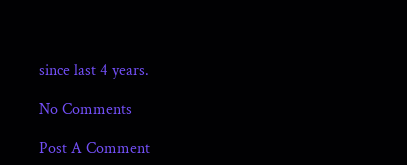since last 4 years.

No Comments

Post A Comment